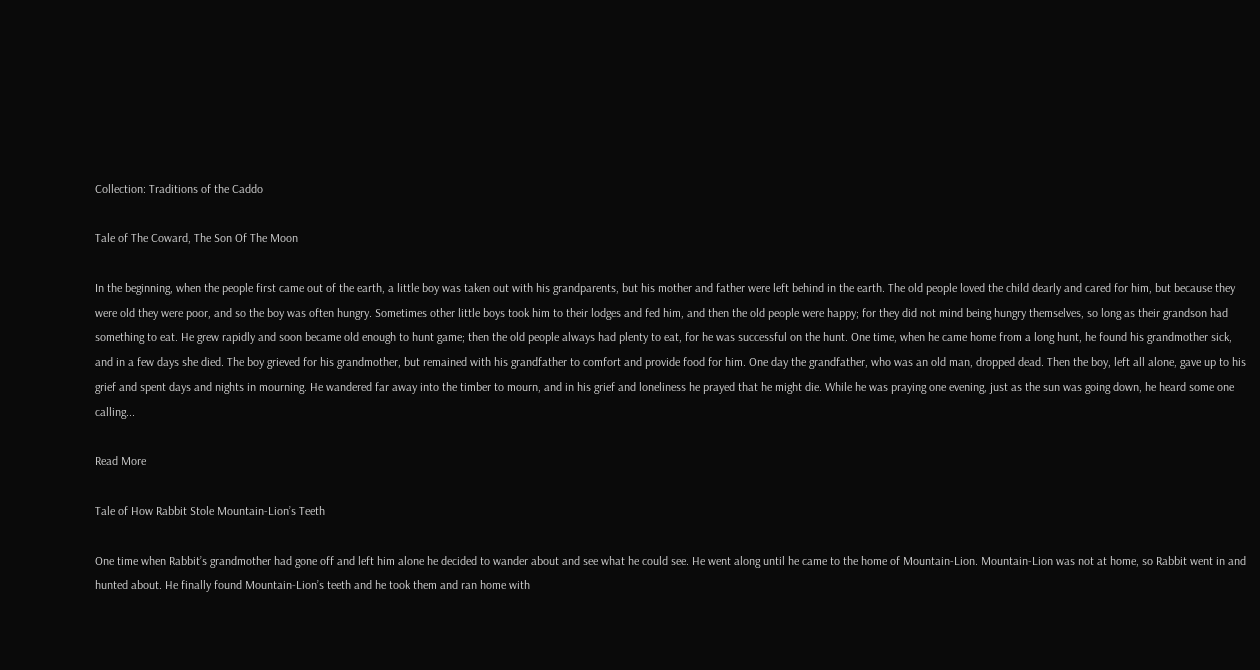Collection: Traditions of the Caddo

Tale of The Coward, The Son Of The Moon

In the beginning, when the people first came out of the earth, a little boy was taken out with his grandparents, but his mother and father were left behind in the earth. The old people loved the child dearly and cared for him, but because they were old they were poor, and so the boy was often hungry. Sometimes other little boys took him to their lodges and fed him, and then the old people were happy; for they did not mind being hungry themselves, so long as their grandson had something to eat. He grew rapidly and soon became old enough to hunt game; then the old people always had plenty to eat, for he was successful on the hunt. One time, when he came home from a long hunt, he found his grandmother sick, and in a few days she died. The boy grieved for his grandmother, but remained with his grandfather to comfort and provide food for him. One day the grandfather, who was an old man, dropped dead. Then the boy, left all alone, gave up to his grief and spent days and nights in mourning. He wandered far away into the timber to mourn, and in his grief and loneliness he prayed that he might die. While he was praying one evening, just as the sun was going down, he heard some one calling...

Read More

Tale of How Rabbit Stole Mountain-Lion’s Teeth

One time when Rabbit’s grandmother had gone off and left him alone he decided to wander about and see what he could see. He went along until he came to the home of Mountain-Lion. Mountain-Lion was not at home, so Rabbit went in and hunted about. He finally found Mountain-Lion’s teeth and he took them and ran home with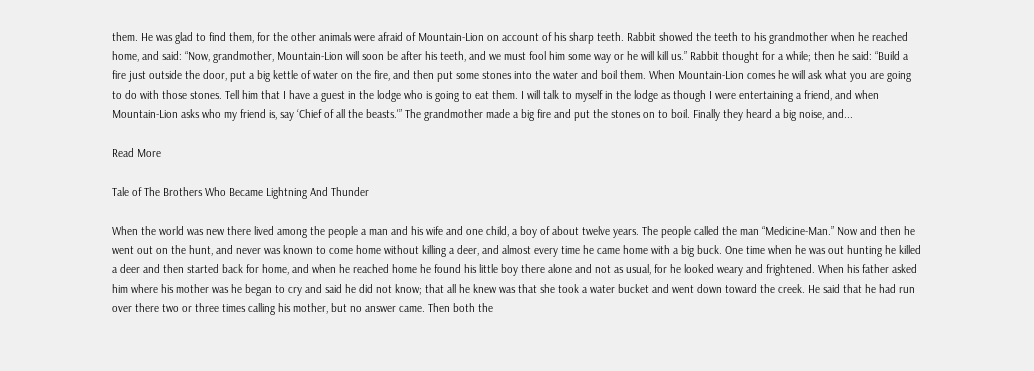them. He was glad to find them, for the other animals were afraid of Mountain-Lion on account of his sharp teeth. Rabbit showed the teeth to his grandmother when he reached home, and said: “Now, grandmother, Mountain-Lion will soon be after his teeth, and we must fool him some way or he will kill us.” Rabbit thought for a while; then he said: “Build a fire just outside the door, put a big kettle of water on the fire, and then put some stones into the water and boil them. When Mountain-Lion comes he will ask what you are going to do with those stones. Tell him that I have a guest in the lodge who is going to eat them. I will talk to myself in the lodge as though I were entertaining a friend, and when Mountain-Lion asks who my friend is, say ‘Chief of all the beasts.'” The grandmother made a big fire and put the stones on to boil. Finally they heard a big noise, and...

Read More

Tale of The Brothers Who Became Lightning And Thunder

When the world was new there lived among the people a man and his wife and one child, a boy of about twelve years. The people called the man “Medicine-Man.” Now and then he went out on the hunt, and never was known to come home without killing a deer, and almost every time he came home with a big buck. One time when he was out hunting he killed a deer and then started back for home, and when he reached home he found his little boy there alone and not as usual, for he looked weary and frightened. When his father asked him where his mother was he began to cry and said he did not know; that all he knew was that she took a water bucket and went down toward the creek. He said that he had run over there two or three times calling his mother, but no answer came. Then both the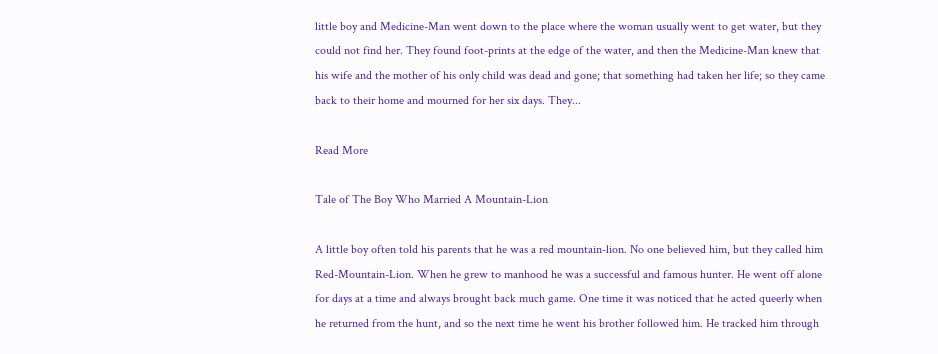little boy and Medicine-Man went down to the place where the woman usually went to get water, but they could not find her. They found foot-prints at the edge of the water, and then the Medicine-Man knew that his wife and the mother of his only child was dead and gone; that something had taken her life; so they came back to their home and mourned for her six days. They...

Read More

Tale of The Boy Who Married A Mountain-Lion

A little boy often told his parents that he was a red mountain-lion. No one believed him, but they called him Red-Mountain-Lion. When he grew to manhood he was a successful and famous hunter. He went off alone for days at a time and always brought back much game. One time it was noticed that he acted queerly when he returned from the hunt, and so the next time he went his brother followed him. He tracked him through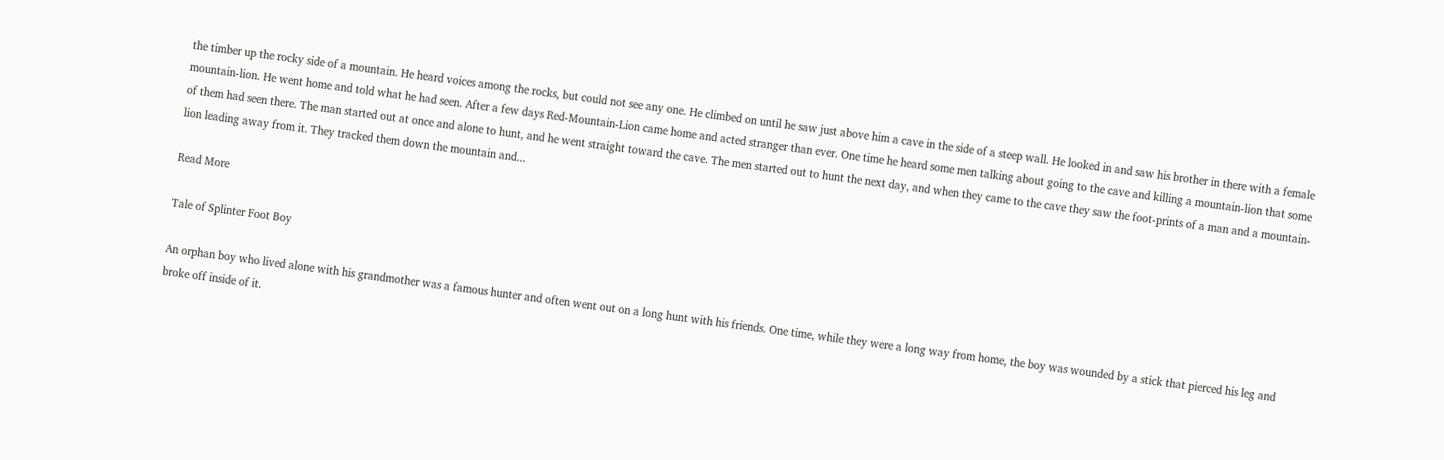the timber up the rocky side of a mountain. He heard voices among the rocks, but could not see any one. He climbed on until he saw just above him a cave in the side of a steep wall. He looked in and saw his brother in there with a female mountain-lion. He went home and told what he had seen. After a few days Red-Mountain-Lion came home and acted stranger than ever. One time he heard some men talking about going to the cave and killing a mountain-lion that some of them had seen there. The man started out at once and alone to hunt, and he went straight toward the cave. The men started out to hunt the next day, and when they came to the cave they saw the foot-prints of a man and a mountain-lion leading away from it. They tracked them down the mountain and...

Read More

Tale of Splinter Foot Boy

An orphan boy who lived alone with his grandmother was a famous hunter and often went out on a long hunt with his friends. One time, while they were a long way from home, the boy was wounded by a stick that pierced his leg and broke off inside of it.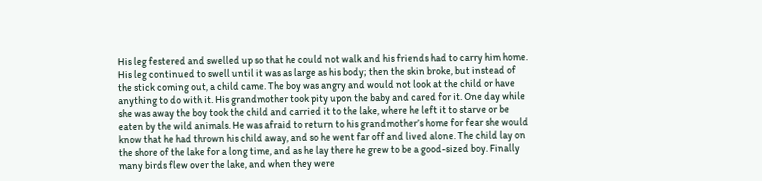His leg festered and swelled up so that he could not walk and his friends had to carry him home. His leg continued to swell until it was as large as his body; then the skin broke, but instead of the stick coming out, a child came. The boy was angry and would not look at the child or have anything to do with it. His grandmother took pity upon the baby and cared for it. One day while she was away the boy took the child and carried it to the lake, where he left it to starve or be eaten by the wild animals. He was afraid to return to his grandmother’s home for fear she would know that he had thrown his child away, and so he went far off and lived alone. The child lay on the shore of the lake for a long time, and as he lay there he grew to be a good-sized boy. Finally many birds flew over the lake, and when they were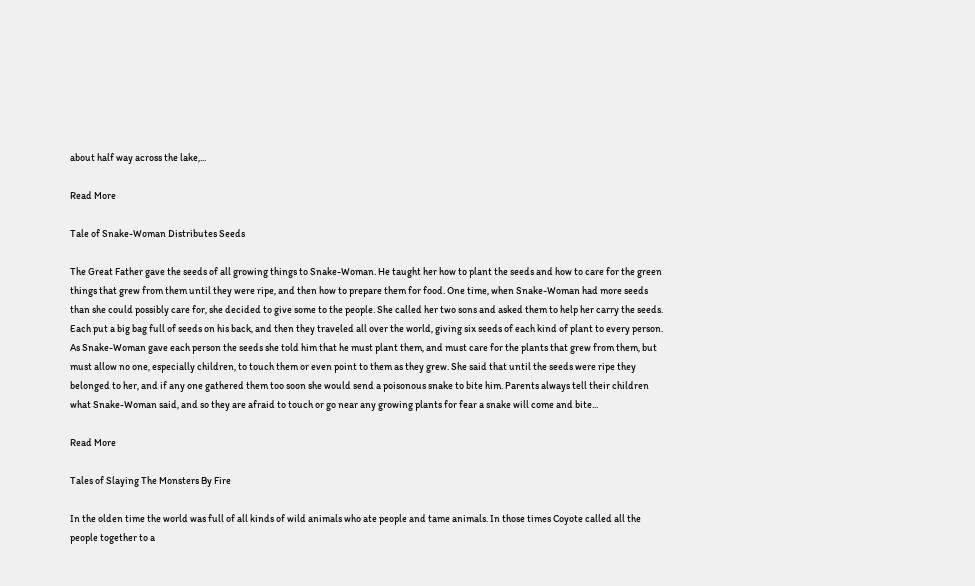about half way across the lake,...

Read More

Tale of Snake-Woman Distributes Seeds

The Great Father gave the seeds of all growing things to Snake-Woman. He taught her how to plant the seeds and how to care for the green things that grew from them until they were ripe, and then how to prepare them for food. One time, when Snake-Woman had more seeds than she could possibly care for, she decided to give some to the people. She called her two sons and asked them to help her carry the seeds. Each put a big bag full of seeds on his back, and then they traveled all over the world, giving six seeds of each kind of plant to every person. As Snake-Woman gave each person the seeds she told him that he must plant them, and must care for the plants that grew from them, but must allow no one, especially children, to touch them or even point to them as they grew. She said that until the seeds were ripe they belonged to her, and if any one gathered them too soon she would send a poisonous snake to bite him. Parents always tell their children what Snake-Woman said, and so they are afraid to touch or go near any growing plants for fear a snake will come and bite...

Read More

Tales of Slaying The Monsters By Fire

In the olden time the world was full of all kinds of wild animals who ate people and tame animals. In those times Coyote called all the people together to a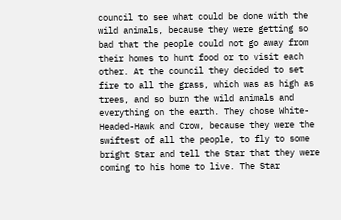council to see what could be done with the wild animals, because they were getting so bad that the people could not go away from their homes to hunt food or to visit each other. At the council they decided to set fire to all the grass, which was as high as trees, and so burn the wild animals and everything on the earth. They chose White-Headed-Hawk and Crow, because they were the swiftest of all the people, to fly to some bright Star and tell the Star that they were coming to his home to live. The Star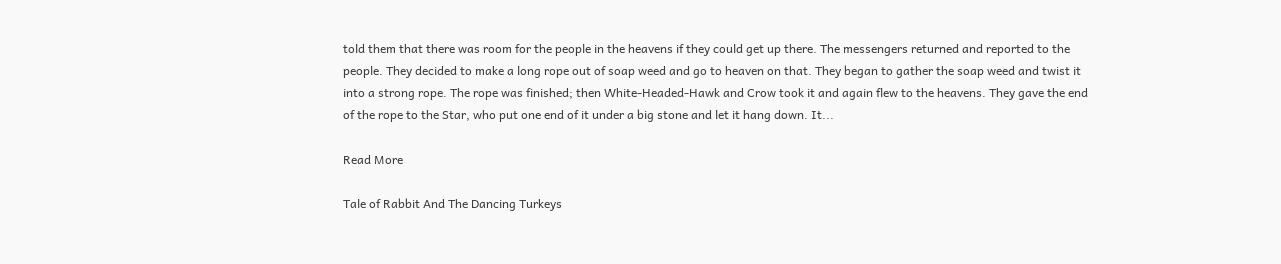told them that there was room for the people in the heavens if they could get up there. The messengers returned and reported to the people. They decided to make a long rope out of soap weed and go to heaven on that. They began to gather the soap weed and twist it into a strong rope. The rope was finished; then White-Headed-Hawk and Crow took it and again flew to the heavens. They gave the end of the rope to the Star, who put one end of it under a big stone and let it hang down. It...

Read More

Tale of Rabbit And The Dancing Turkeys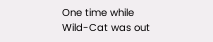One time while Wild-Cat was out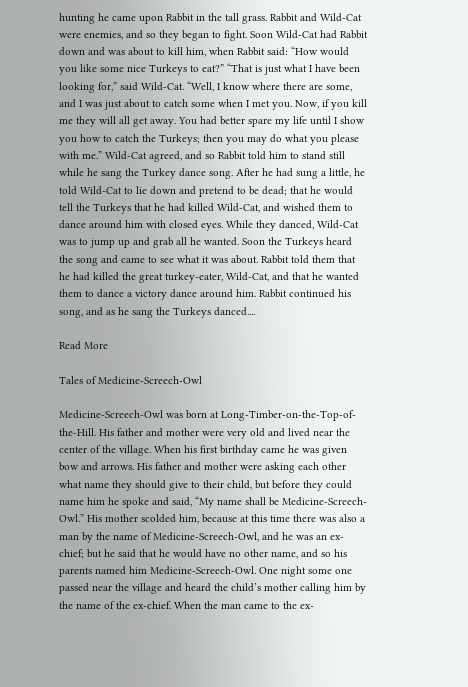hunting he came upon Rabbit in the tall grass. Rabbit and Wild-Cat were enemies, and so they began to fight. Soon Wild-Cat had Rabbit down and was about to kill him, when Rabbit said: “How would you like some nice Turkeys to eat?” “That is just what I have been looking for,” said Wild-Cat. “Well, I know where there are some, and I was just about to catch some when I met you. Now, if you kill me they will all get away. You had better spare my life until I show you how to catch the Turkeys; then you may do what you please with me.” Wild-Cat agreed, and so Rabbit told him to stand still while he sang the Turkey dance song. After he had sung a little, he told Wild-Cat to lie down and pretend to be dead; that he would tell the Turkeys that he had killed Wild-Cat, and wished them to dance around him with closed eyes. While they danced, Wild-Cat was to jump up and grab all he wanted. Soon the Turkeys heard the song and came to see what it was about. Rabbit told them that he had killed the great turkey-eater, Wild-Cat, and that he wanted them to dance a victory dance around him. Rabbit continued his song, and as he sang the Turkeys danced....

Read More

Tales of Medicine-Screech-Owl

Medicine-Screech-Owl was born at Long-Timber-on-the-Top-of-the-Hill. His father and mother were very old and lived near the center of the village. When his first birthday came he was given bow and arrows. His father and mother were asking each other what name they should give to their child, but before they could name him he spoke and said, “My name shall be Medicine-Screech-Owl.” His mother scolded him, because at this time there was also a man by the name of Medicine-Screech-Owl, and he was an ex-chief; but he said that he would have no other name, and so his parents named him Medicine-Screech-Owl. One night some one passed near the village and heard the child’s mother calling him by the name of the ex-chief. When the man came to the ex-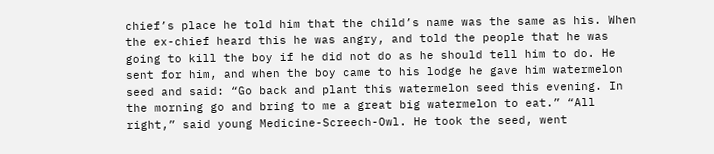chief’s place he told him that the child’s name was the same as his. When the ex-chief heard this he was angry, and told the people that he was going to kill the boy if he did not do as he should tell him to do. He sent for him, and when the boy came to his lodge he gave him watermelon seed and said: “Go back and plant this watermelon seed this evening. In the morning go and bring to me a great big watermelon to eat.” “All right,” said young Medicine-Screech-Owl. He took the seed, went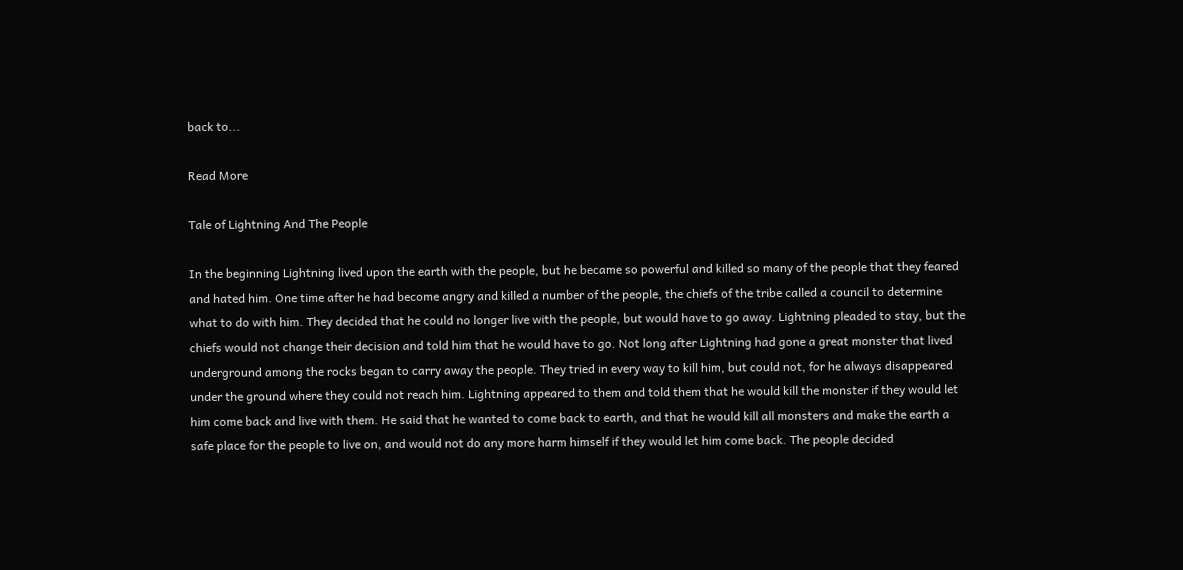back to...

Read More

Tale of Lightning And The People

In the beginning Lightning lived upon the earth with the people, but he became so powerful and killed so many of the people that they feared and hated him. One time after he had become angry and killed a number of the people, the chiefs of the tribe called a council to determine what to do with him. They decided that he could no longer live with the people, but would have to go away. Lightning pleaded to stay, but the chiefs would not change their decision and told him that he would have to go. Not long after Lightning had gone a great monster that lived underground among the rocks began to carry away the people. They tried in every way to kill him, but could not, for he always disappeared under the ground where they could not reach him. Lightning appeared to them and told them that he would kill the monster if they would let him come back and live with them. He said that he wanted to come back to earth, and that he would kill all monsters and make the earth a safe place for the people to live on, and would not do any more harm himself if they would let him come back. The people decided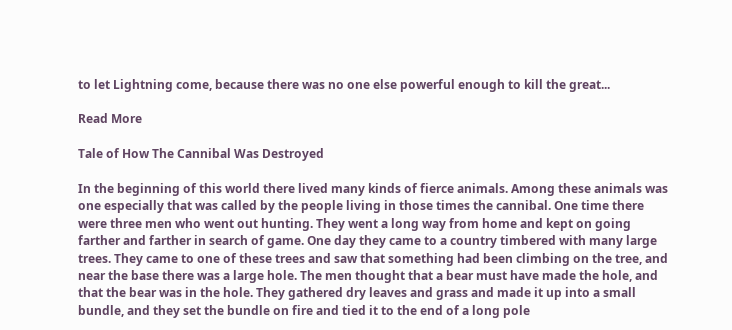to let Lightning come, because there was no one else powerful enough to kill the great...

Read More

Tale of How The Cannibal Was Destroyed

In the beginning of this world there lived many kinds of fierce animals. Among these animals was one especially that was called by the people living in those times the cannibal. One time there were three men who went out hunting. They went a long way from home and kept on going farther and farther in search of game. One day they came to a country timbered with many large trees. They came to one of these trees and saw that something had been climbing on the tree, and near the base there was a large hole. The men thought that a bear must have made the hole, and that the bear was in the hole. They gathered dry leaves and grass and made it up into a small bundle, and they set the bundle on fire and tied it to the end of a long pole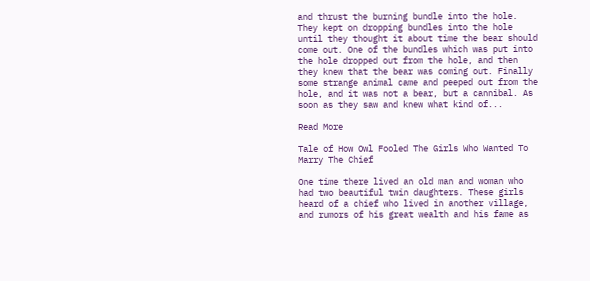and thrust the burning bundle into the hole. They kept on dropping bundles into the hole until they thought it about time the bear should come out. One of the bundles which was put into the hole dropped out from the hole, and then they knew that the bear was coming out. Finally some strange animal came and peeped out from the hole, and it was not a bear, but a cannibal. As soon as they saw and knew what kind of...

Read More

Tale of How Owl Fooled The Girls Who Wanted To Marry The Chief

One time there lived an old man and woman who had two beautiful twin daughters. These girls heard of a chief who lived in another village, and rumors of his great wealth and his fame as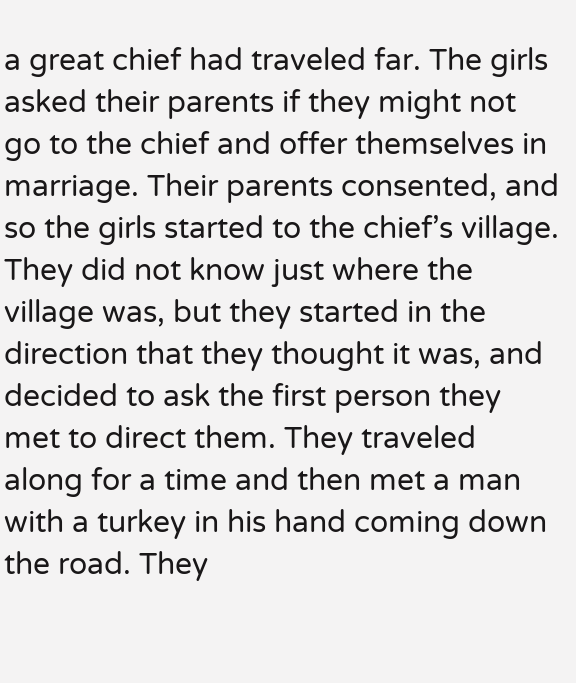a great chief had traveled far. The girls asked their parents if they might not go to the chief and offer themselves in marriage. Their parents consented, and so the girls started to the chief’s village. They did not know just where the village was, but they started in the direction that they thought it was, and decided to ask the first person they met to direct them. They traveled along for a time and then met a man with a turkey in his hand coming down the road. They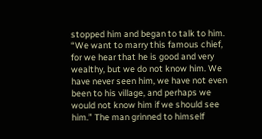stopped him and began to talk to him. “We want to marry this famous chief, for we hear that he is good and very wealthy, but we do not know him. We have never seen him, we have not even been to his village, and perhaps we would not know him if we should see him.” The man grinned to himself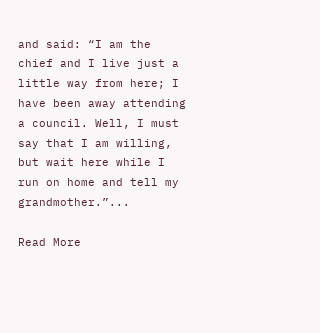and said: “I am the chief and I live just a little way from here; I have been away attending a council. Well, I must say that I am willing, but wait here while I run on home and tell my grandmother.”...

Read More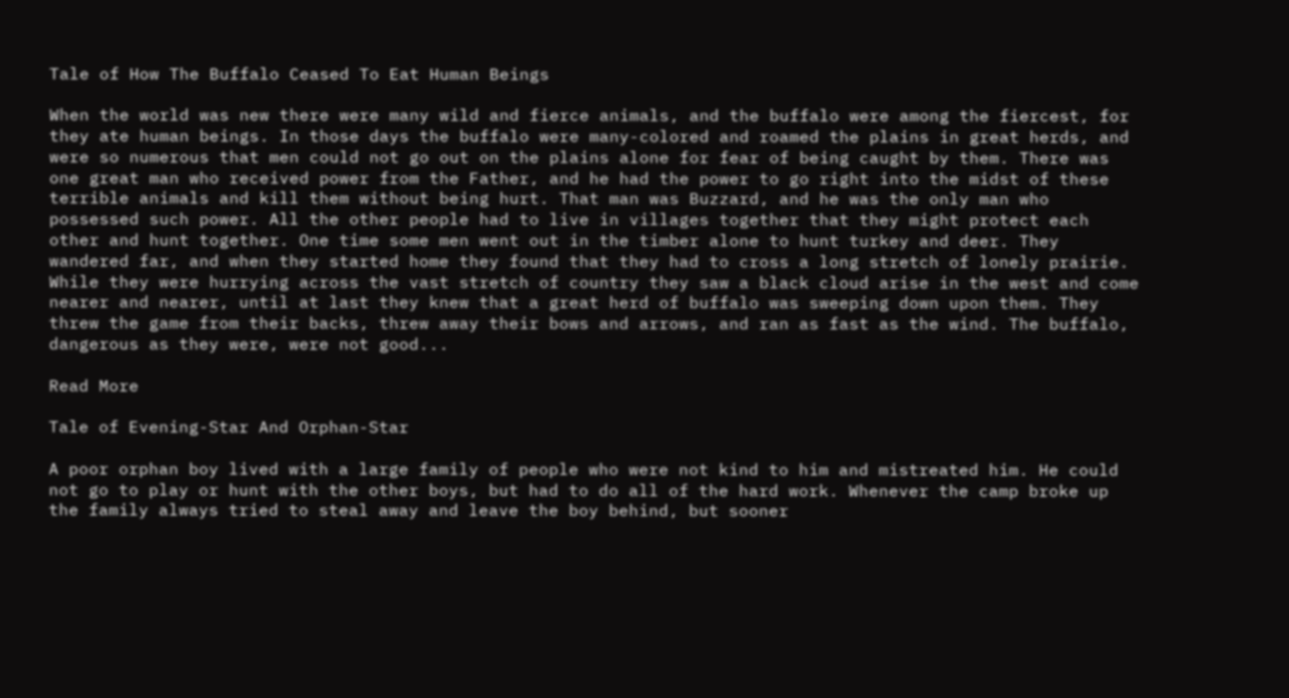Tale of How The Buffalo Ceased To Eat Human Beings

When the world was new there were many wild and fierce animals, and the buffalo were among the fiercest, for they ate human beings. In those days the buffalo were many-colored and roamed the plains in great herds, and were so numerous that men could not go out on the plains alone for fear of being caught by them. There was one great man who received power from the Father, and he had the power to go right into the midst of these terrible animals and kill them without being hurt. That man was Buzzard, and he was the only man who possessed such power. All the other people had to live in villages together that they might protect each other and hunt together. One time some men went out in the timber alone to hunt turkey and deer. They wandered far, and when they started home they found that they had to cross a long stretch of lonely prairie. While they were hurrying across the vast stretch of country they saw a black cloud arise in the west and come nearer and nearer, until at last they knew that a great herd of buffalo was sweeping down upon them. They threw the game from their backs, threw away their bows and arrows, and ran as fast as the wind. The buffalo, dangerous as they were, were not good...

Read More

Tale of Evening-Star And Orphan-Star

A poor orphan boy lived with a large family of people who were not kind to him and mistreated him. He could not go to play or hunt with the other boys, but had to do all of the hard work. Whenever the camp broke up the family always tried to steal away and leave the boy behind, but sooner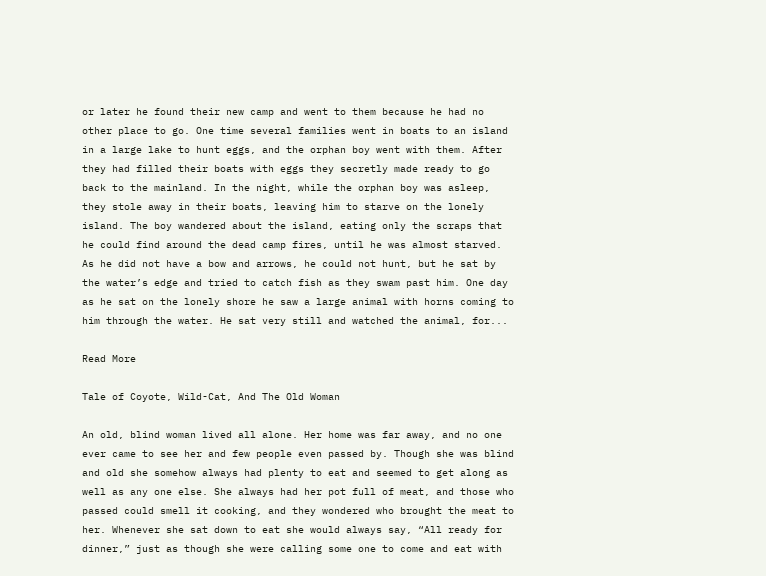or later he found their new camp and went to them because he had no other place to go. One time several families went in boats to an island in a large lake to hunt eggs, and the orphan boy went with them. After they had filled their boats with eggs they secretly made ready to go back to the mainland. In the night, while the orphan boy was asleep, they stole away in their boats, leaving him to starve on the lonely island. The boy wandered about the island, eating only the scraps that he could find around the dead camp fires, until he was almost starved. As he did not have a bow and arrows, he could not hunt, but he sat by the water’s edge and tried to catch fish as they swam past him. One day as he sat on the lonely shore he saw a large animal with horns coming to him through the water. He sat very still and watched the animal, for...

Read More

Tale of Coyote, Wild-Cat, And The Old Woman

An old, blind woman lived all alone. Her home was far away, and no one ever came to see her and few people even passed by. Though she was blind and old she somehow always had plenty to eat and seemed to get along as well as any one else. She always had her pot full of meat, and those who passed could smell it cooking, and they wondered who brought the meat to her. Whenever she sat down to eat she would always say, “All ready for dinner,” just as though she were calling some one to come and eat with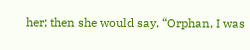her; then she would say, “Orphan, I was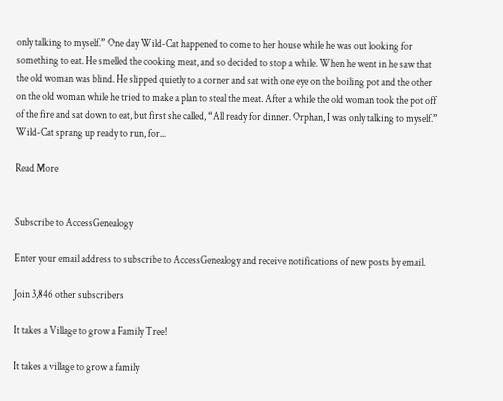only talking to myself.” One day Wild-Cat happened to come to her house while he was out looking for something to eat. He smelled the cooking meat, and so decided to stop a while. When he went in he saw that the old woman was blind. He slipped quietly to a corner and sat with one eye on the boiling pot and the other on the old woman while he tried to make a plan to steal the meat. After a while the old woman took the pot off of the fire and sat down to eat, but first she called, “All ready for dinner. Orphan, I was only talking to myself.” Wild-Cat sprang up ready to run, for...

Read More


Subscribe to AccessGenealogy

Enter your email address to subscribe to AccessGenealogy and receive notifications of new posts by email.

Join 3,846 other subscribers

It takes a Village to grow a Family Tree!

It takes a village to grow a family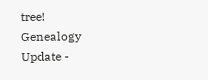tree!
Genealogy Update -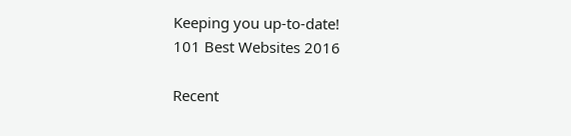Keeping you up-to-date!
101 Best Websites 2016

Recent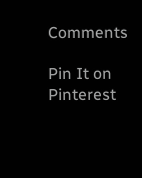Comments

Pin It on Pinterest